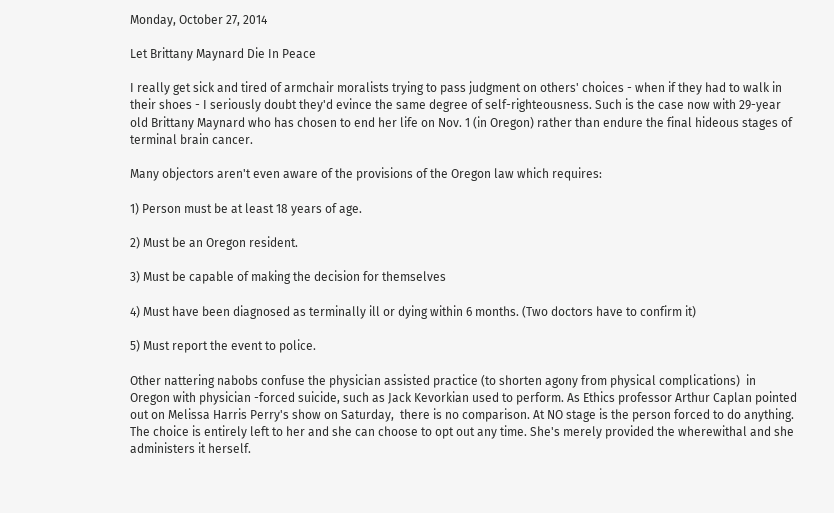Monday, October 27, 2014

Let Brittany Maynard Die In Peace

I really get sick and tired of armchair moralists trying to pass judgment on others' choices - when if they had to walk in their shoes - I seriously doubt they'd evince the same degree of self-righteousness. Such is the case now with 29-year old Brittany Maynard who has chosen to end her life on Nov. 1 (in Oregon) rather than endure the final hideous stages of terminal brain cancer.

Many objectors aren't even aware of the provisions of the Oregon law which requires:

1) Person must be at least 18 years of age.

2) Must be an Oregon resident.

3) Must be capable of making the decision for themselves

4) Must have been diagnosed as terminally ill or dying within 6 months. (Two doctors have to confirm it)

5) Must report the event to police.

Other nattering nabobs confuse the physician assisted practice (to shorten agony from physical complications)  in Oregon with physician -forced suicide, such as Jack Kevorkian used to perform. As Ethics professor Arthur Caplan pointed out on Melissa Harris Perry's show on Saturday,  there is no comparison. At NO stage is the person forced to do anything. The choice is entirely left to her and she can choose to opt out any time. She's merely provided the wherewithal and she administers it herself.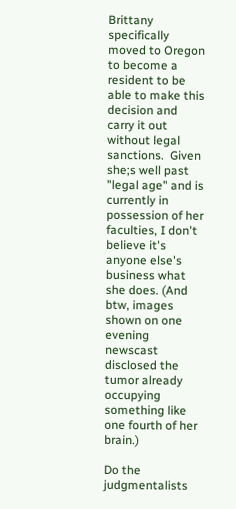Brittany specifically moved to Oregon to become a resident to be able to make this decision and carry it out without legal sanctions.  Given she;s well past "legal age" and is currently in possession of her faculties, I don't believe it's anyone else's business what she does. (And btw, images shown on one evening newscast disclosed the tumor already occupying something like one fourth of her brain.)

Do the judgmentalists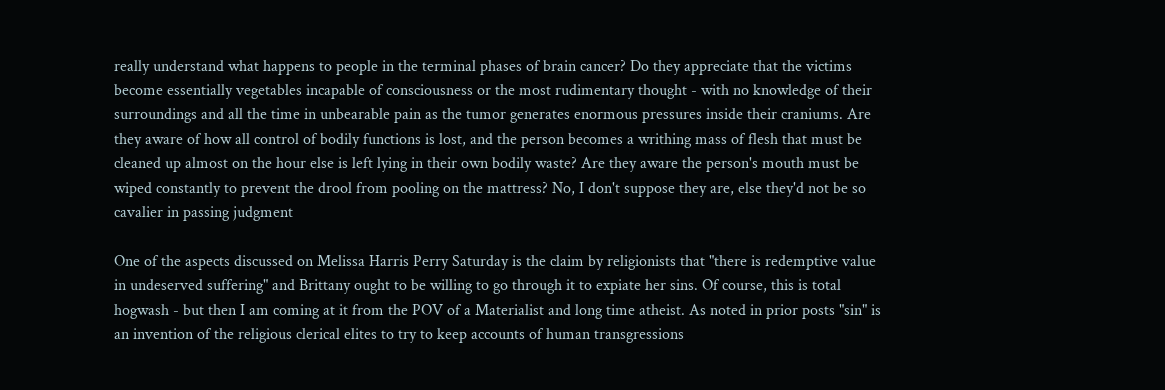really understand what happens to people in the terminal phases of brain cancer? Do they appreciate that the victims become essentially vegetables incapable of consciousness or the most rudimentary thought - with no knowledge of their surroundings and all the time in unbearable pain as the tumor generates enormous pressures inside their craniums. Are they aware of how all control of bodily functions is lost, and the person becomes a writhing mass of flesh that must be cleaned up almost on the hour else is left lying in their own bodily waste? Are they aware the person's mouth must be wiped constantly to prevent the drool from pooling on the mattress? No, I don't suppose they are, else they'd not be so cavalier in passing judgment

One of the aspects discussed on Melissa Harris Perry Saturday is the claim by religionists that "there is redemptive value in undeserved suffering" and Brittany ought to be willing to go through it to expiate her sins. Of course, this is total hogwash - but then I am coming at it from the POV of a Materialist and long time atheist. As noted in prior posts "sin" is an invention of the religious clerical elites to try to keep accounts of human transgressions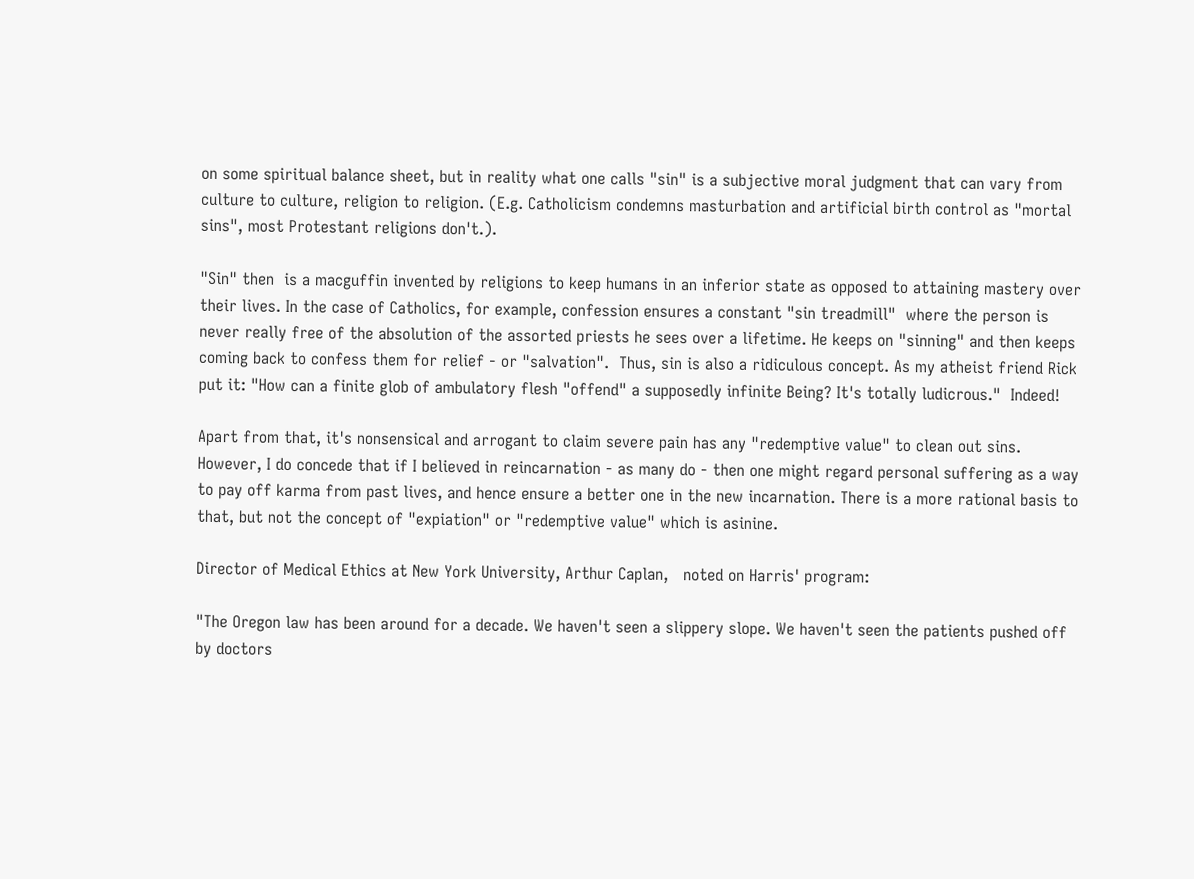on some spiritual balance sheet, but in reality what one calls "sin" is a subjective moral judgment that can vary from culture to culture, religion to religion. (E.g. Catholicism condemns masturbation and artificial birth control as "mortal sins", most Protestant religions don't.).

"Sin" then  is a macguffin invented by religions to keep humans in an inferior state as opposed to attaining mastery over their lives. In the case of Catholics, for example, confession ensures a constant "sin treadmill"  where the person is never really free of the absolution of the assorted priests he sees over a lifetime. He keeps on "sinning" and then keeps coming back to confess them for relief - or "salvation".  Thus, sin is also a ridiculous concept. As my atheist friend Rick put it: "How can a finite glob of ambulatory flesh "offend" a supposedly infinite Being? It's totally ludicrous."  Indeed!

Apart from that, it's nonsensical and arrogant to claim severe pain has any "redemptive value" to clean out sins. However, I do concede that if I believed in reincarnation - as many do - then one might regard personal suffering as a way to pay off karma from past lives, and hence ensure a better one in the new incarnation. There is a more rational basis to that, but not the concept of "expiation" or "redemptive value" which is asinine.

Director of Medical Ethics at New York University, Arthur Caplan,   noted on Harris' program:

"The Oregon law has been around for a decade. We haven't seen a slippery slope. We haven't seen the patients pushed off by doctors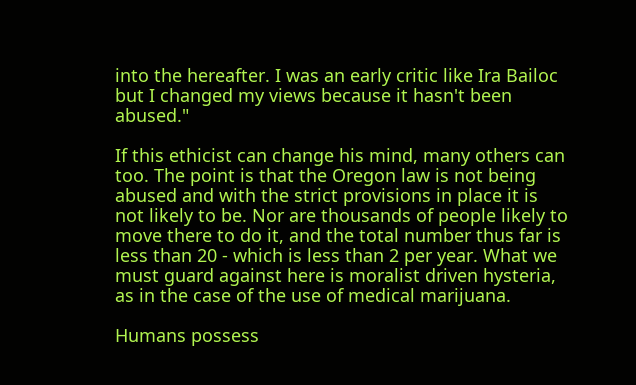into the hereafter. I was an early critic like Ira Bailoc but I changed my views because it hasn't been abused."

If this ethicist can change his mind, many others can too. The point is that the Oregon law is not being abused and with the strict provisions in place it is not likely to be. Nor are thousands of people likely to move there to do it, and the total number thus far is less than 20 - which is less than 2 per year. What we must guard against here is moralist driven hysteria, as in the case of the use of medical marijuana.

Humans possess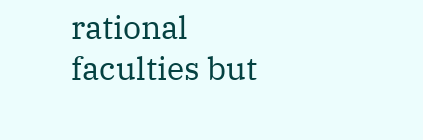rational faculties but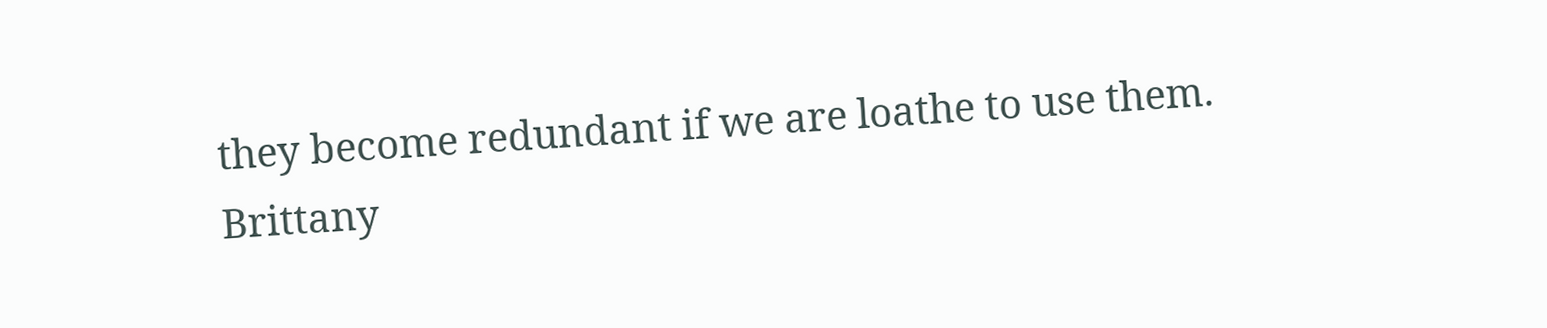they become redundant if we are loathe to use them. Brittany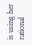is using her rational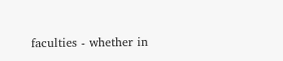faculties - whether in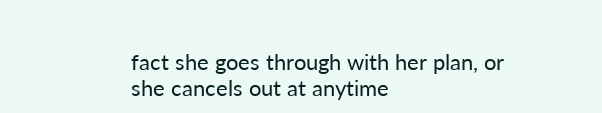fact she goes through with her plan, or she cancels out at anytime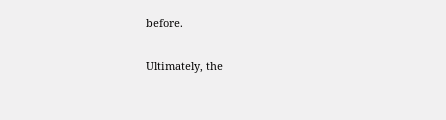before.

Ultimately, the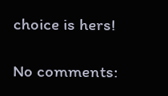choice is hers!

No comments: